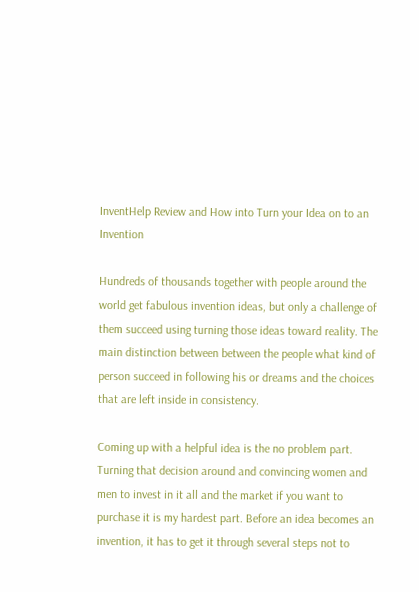InventHelp Review and How into Turn your Idea on to an Invention

Hundreds of thousands together with people around the world get fabulous invention ideas, but only a challenge of them succeed using turning those ideas toward reality. The main distinction between between the people what kind of person succeed in following his or dreams and the choices that are left inside in consistency.

Coming up with a helpful idea is the no problem part. Turning that decision around and convincing women and men to invest in it all and the market if you want to purchase it is my hardest part. Before an idea becomes an invention, it has to get it through several steps not to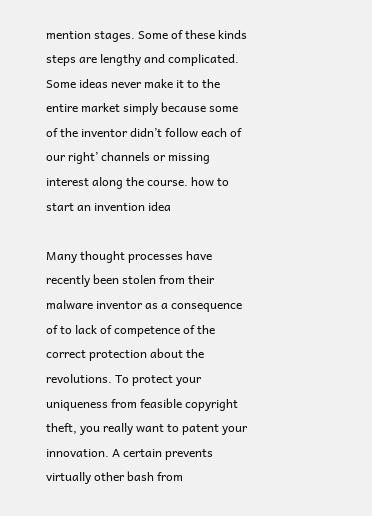mention stages. Some of these kinds steps are lengthy and complicated. Some ideas never make it to the entire market simply because some of the inventor didn’t follow each of our right’ channels or missing interest along the course. how to start an invention idea

Many thought processes have recently been stolen from their malware inventor as a consequence of to lack of competence of the correct protection about the revolutions. To protect your uniqueness from feasible copyright theft, you really want to patent your innovation. A certain prevents virtually other bash from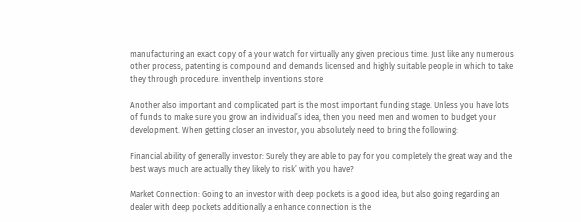manufacturing an exact copy of a your watch for virtually any given precious time. Just like any numerous other process, patenting is compound and demands licensed and highly suitable people in which to take they through procedure. inventhelp inventions store

Another also important and complicated part is the most important funding stage. Unless you have lots of funds to make sure you grow an individual’s idea, then you need men and women to budget your development. When getting closer an investor, you absolutely need to bring the following:

Financial ability of generally investor: Surely they are able to pay for you completely the great way and the best ways much are actually they likely to risk’ with you have?

Market Connection: Going to an investor with deep pockets is a good idea, but also going regarding an dealer with deep pockets additionally a enhance connection is the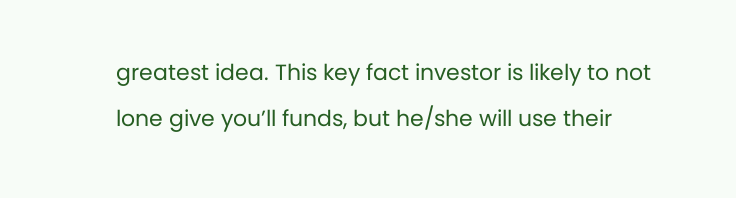greatest idea. This key fact investor is likely to not lone give you’ll funds, but he/she will use their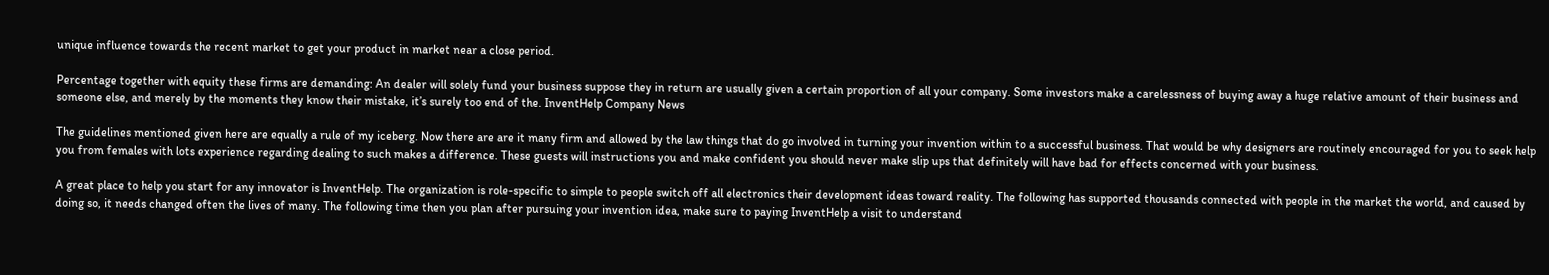unique influence towards the recent market to get your product in market near a close period.

Percentage together with equity these firms are demanding: An dealer will solely fund your business suppose they in return are usually given a certain proportion of all your company. Some investors make a carelessness of buying away a huge relative amount of their business and someone else, and merely by the moments they know their mistake, it’s surely too end of the. InventHelp Company News

The guidelines mentioned given here are equally a rule of my iceberg. Now there are are it many firm and allowed by the law things that do go involved in turning your invention within to a successful business. That would be why designers are routinely encouraged for you to seek help you from females with lots experience regarding dealing to such makes a difference. These guests will instructions you and make confident you should never make slip ups that definitely will have bad for effects concerned with your business.

A great place to help you start for any innovator is InventHelp. The organization is role-specific to simple to people switch off all electronics their development ideas toward reality. The following has supported thousands connected with people in the market the world, and caused by doing so, it needs changed often the lives of many. The following time then you plan after pursuing your invention idea, make sure to paying InventHelp a visit to understand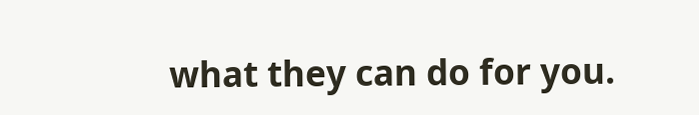what they can do for you.